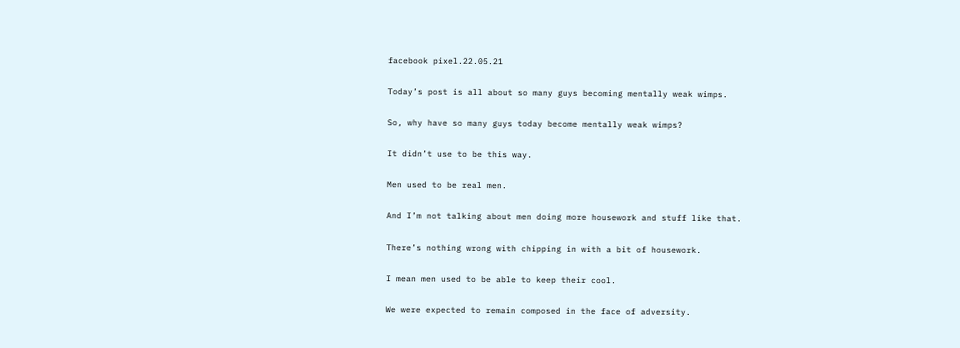facebook pixel.22.05.21

Today’s post is all about so many guys becoming mentally weak wimps.

So, why have so many guys today become mentally weak wimps?

It didn’t use to be this way.

Men used to be real men.

And I’m not talking about men doing more housework and stuff like that.

There’s nothing wrong with chipping in with a bit of housework.

I mean men used to be able to keep their cool.

We were expected to remain composed in the face of adversity.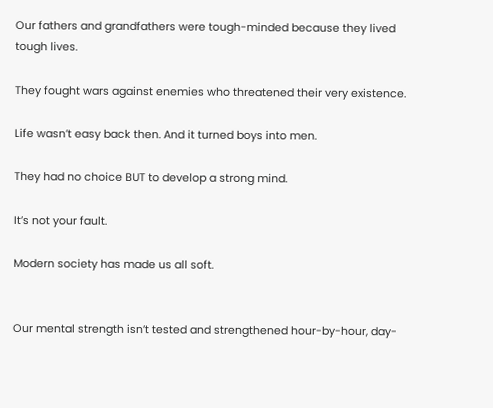Our fathers and grandfathers were tough-minded because they lived tough lives.

They fought wars against enemies who threatened their very existence.

Life wasn’t easy back then. And it turned boys into men.

They had no choice BUT to develop a strong mind.

It’s not your fault.

Modern society has made us all soft.


Our mental strength isn’t tested and strengthened hour-by-hour, day-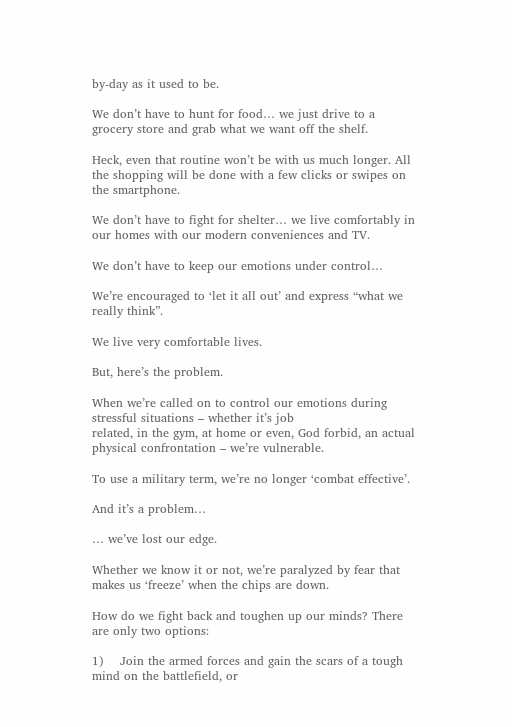by-day as it used to be.

We don’t have to hunt for food… we just drive to a grocery store and grab what we want off the shelf.

Heck, even that routine won’t be with us much longer. All the shopping will be done with a few clicks or swipes on the smartphone.

We don’t have to fight for shelter… we live comfortably in our homes with our modern conveniences and TV.

We don’t have to keep our emotions under control…

We’re encouraged to ‘let it all out’ and express “what we really think”.

We live very comfortable lives.

But, here’s the problem.

When we’re called on to control our emotions during stressful situations – whether it’s job
related, in the gym, at home or even, God forbid, an actual physical confrontation – we’re vulnerable.

To use a military term, we’re no longer ‘combat effective’.

And it’s a problem…

… we’ve lost our edge.

Whether we know it or not, we’re paralyzed by fear that makes us ‘freeze’ when the chips are down.

How do we fight back and toughen up our minds? There are only two options:

1)    Join the armed forces and gain the scars of a tough mind on the battlefield, or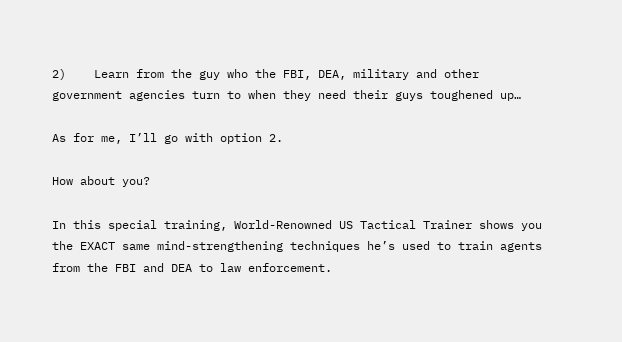2)    Learn from the guy who the FBI, DEA, military and other government agencies turn to when they need their guys toughened up…

As for me, I’ll go with option 2.

How about you?

In this special training, World-Renowned US Tactical Trainer shows you the EXACT same mind-strengthening techniques he’s used to train agents from the FBI and DEA to law enforcement.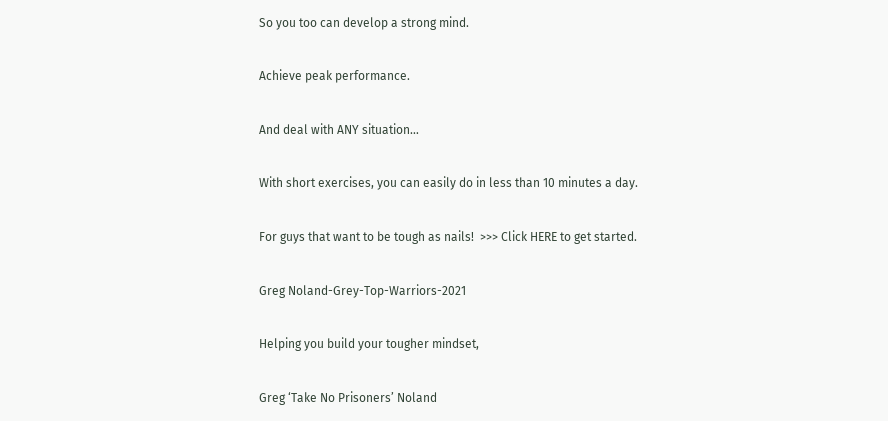So you too can develop a strong mind.

Achieve peak performance.

And deal with ANY situation…

With short exercises, you can easily do in less than 10 minutes a day.

For guys that want to be tough as nails!  >>> Click HERE to get started.

Greg Noland-Grey-Top-Warriors-2021

Helping you build your tougher mindset,

Greg ‘Take No Prisoners’ Noland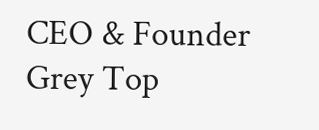CEO & Founder
Grey Top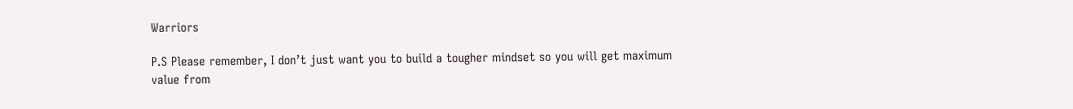Warriors

P.S Please remember, I don’t just want you to build a tougher mindset so you will get maximum value from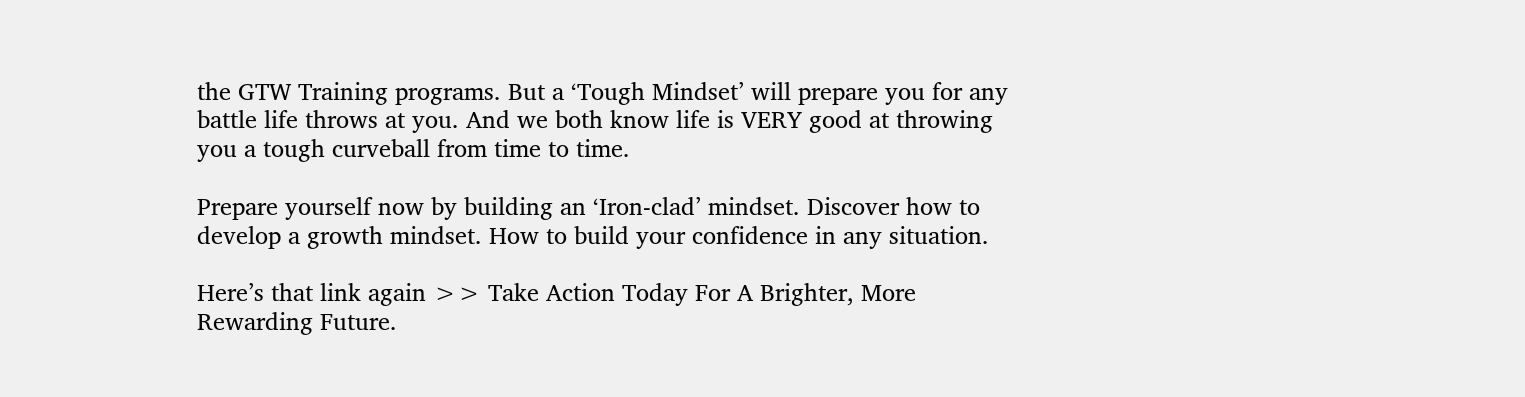the GTW Training programs. But a ‘Tough Mindset’ will prepare you for any battle life throws at you. And we both know life is VERY good at throwing you a tough curveball from time to time.

Prepare yourself now by building an ‘Iron-clad’ mindset. Discover how to develop a growth mindset. How to build your confidence in any situation.

Here’s that link again >> Take Action Today For A Brighter, More Rewarding Future.